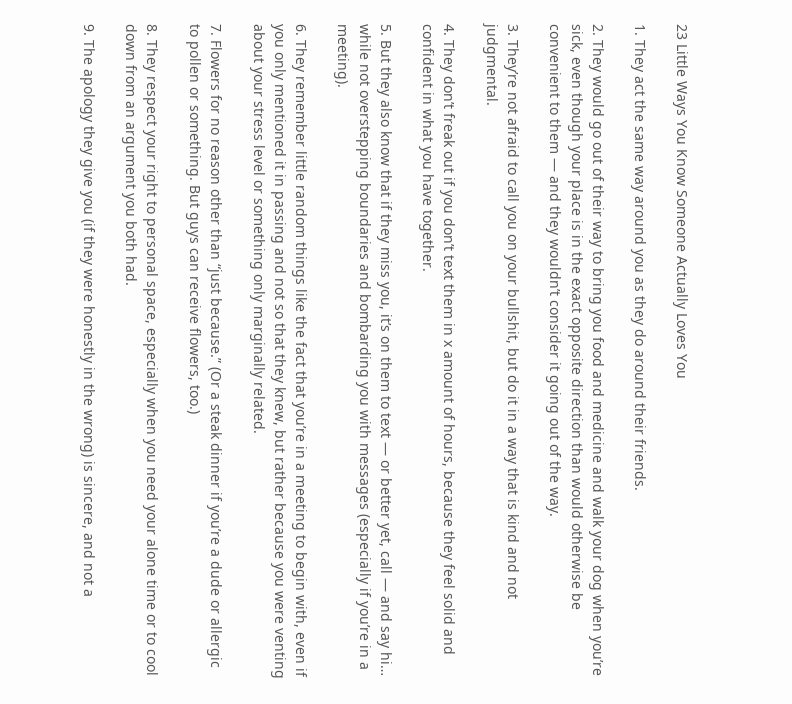23 Little Ways You Know Someone Actually Loves You

1. They act the same way around you as they do around their friends.

2. They would go out of their way to bring you food and medicine and walk your dog when you’re sick, even though your place is in the exact opposite direction than would otherwise be convenient to them — and they wouldn’t consider it going out of the way.

3. They’re not afraid to call you on your bullshit, but do it in a way that is kind and not judgmental.

4. They don’t freak out if you don’t text them in x amount of hours, because they feel solid and confident in what you have together.

5. But they also know that if they miss you, it’s on them to text — or better yet, call — and say hi… while not overstepping boundaries and bombarding you with messages (especially if you’re in a meeting).

6. They remember little random things like the fact that you’re in a meeting to begin with, even if you only mentioned it in passing and not so that they knew, but rather because you were venting about your stress level or something only marginally related.

7. Flowers for no reason other than “just because.” (Or a steak dinner if you’re a dude or allergic to pollen or something. But guys can receive flowers, too.)

8. They respect your right to personal space, especially when you need your alone time or to cool down from an argument you both had.

9. The apology they give you (if they were honestly in the wrong) is sincere, and not a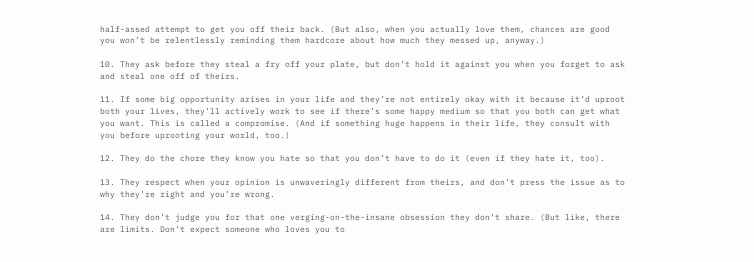half-assed attempt to get you off their back. (But also, when you actually love them, chances are good you won’t be relentlessly reminding them hardcore about how much they messed up, anyway.)

10. They ask before they steal a fry off your plate, but don’t hold it against you when you forget to ask and steal one off of theirs.

11. If some big opportunity arises in your life and they’re not entirely okay with it because it’d uproot both your lives, they’ll actively work to see if there’s some happy medium so that you both can get what you want. This is called a compromise. (And if something huge happens in their life, they consult with you before uprooting your world, too.)

12. They do the chore they know you hate so that you don’t have to do it (even if they hate it, too).

13. They respect when your opinion is unwaveringly different from theirs, and don’t press the issue as to why they’re right and you’re wrong.

14. They don’t judge you for that one verging-on-the-insane obsession they don’t share. (But like, there are limits. Don’t expect someone who loves you to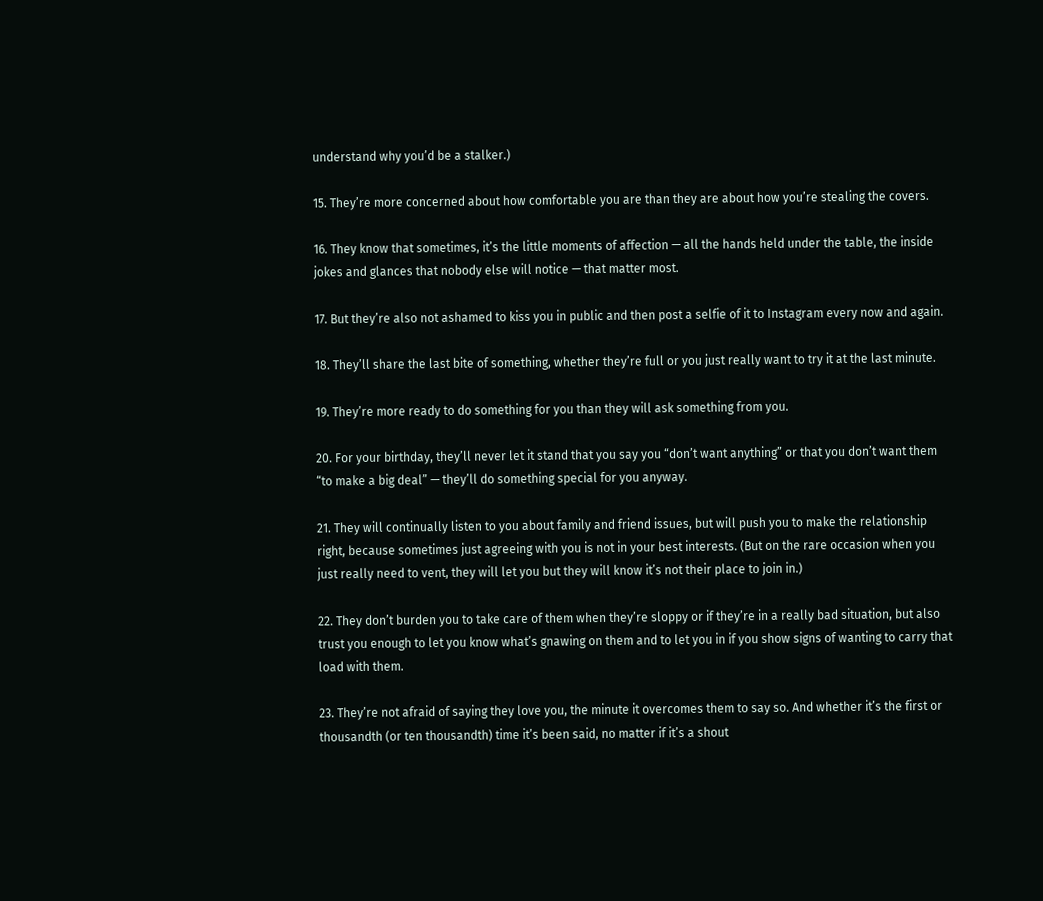understand why you’d be a stalker.)

15. They’re more concerned about how comfortable you are than they are about how you’re stealing the covers.

16. They know that sometimes, it’s the little moments of affection — all the hands held under the table, the inside jokes and glances that nobody else will notice — that matter most.

17. But they’re also not ashamed to kiss you in public and then post a selfie of it to Instagram every now and again.

18. They’ll share the last bite of something, whether they’re full or you just really want to try it at the last minute.

19. They’re more ready to do something for you than they will ask something from you.

20. For your birthday, they’ll never let it stand that you say you “don’t want anything” or that you don’t want them “to make a big deal” — they’ll do something special for you anyway.

21. They will continually listen to you about family and friend issues, but will push you to make the relationship right, because sometimes just agreeing with you is not in your best interests. (But on the rare occasion when you just really need to vent, they will let you but they will know it’s not their place to join in.)

22. They don’t burden you to take care of them when they’re sloppy or if they’re in a really bad situation, but also trust you enough to let you know what’s gnawing on them and to let you in if you show signs of wanting to carry that load with them.

23. They’re not afraid of saying they love you, the minute it overcomes them to say so. And whether it’s the first or thousandth (or ten thousandth) time it’s been said, no matter if it’s a shout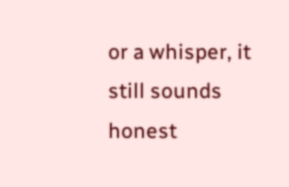or a whisper, it still sounds honest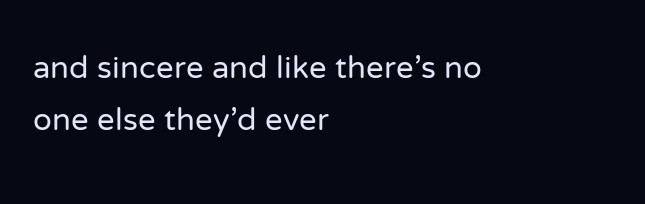and sincere and like there’s no one else they’d ever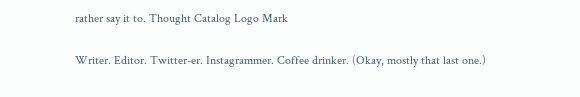rather say it to. Thought Catalog Logo Mark

Writer. Editor. Twitter-er. Instagrammer. Coffee drinker. (Okay, mostly that last one.)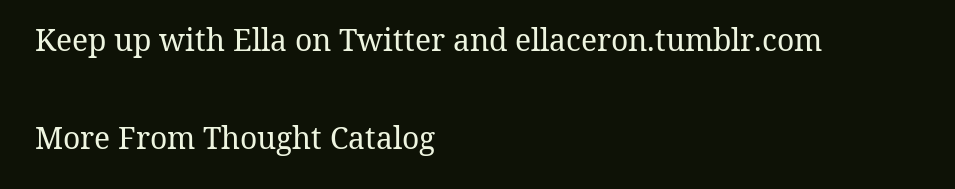Keep up with Ella on Twitter and ellaceron.tumblr.com

More From Thought Catalog